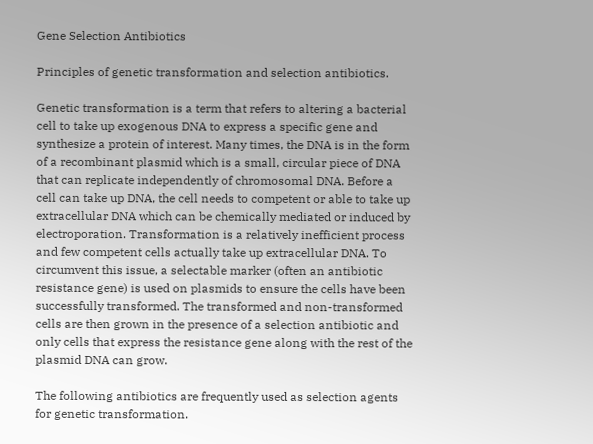Gene Selection Antibiotics

Principles of genetic transformation and selection antibiotics.

Genetic transformation is a term that refers to altering a bacterial cell to take up exogenous DNA to express a specific gene and synthesize a protein of interest. Many times, the DNA is in the form of a recombinant plasmid which is a small, circular piece of DNA that can replicate independently of chromosomal DNA. Before a cell can take up DNA, the cell needs to competent or able to take up extracellular DNA which can be chemically mediated or induced by electroporation. Transformation is a relatively inefficient process and few competent cells actually take up extracellular DNA. To circumvent this issue, a selectable marker (often an antibiotic resistance gene) is used on plasmids to ensure the cells have been successfully transformed. The transformed and non-transformed cells are then grown in the presence of a selection antibiotic and only cells that express the resistance gene along with the rest of the plasmid DNA can grow.

The following antibiotics are frequently used as selection agents for genetic transformation.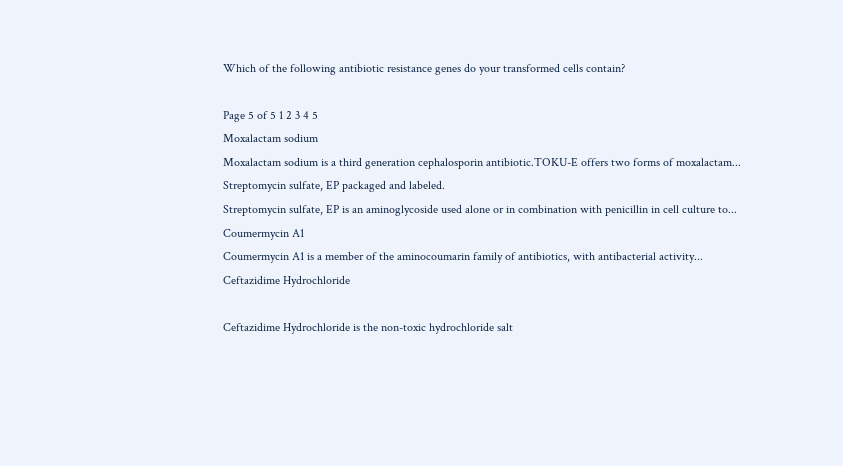Which of the following antibiotic resistance genes do your transformed cells contain?

Page 5 of 5 1 2 3 4 5
Moxalactam sodium
Moxalactam sodium is a third generation cephalosporin antibiotic.TOKU-E offers two forms of moxalactam...
Streptomycin sulfate, EP packaged and labeled.
Streptomycin sulfate, EP is an aminoglycoside used alone or in combination with penicillin in cell culture to...
Coumermycin A1
Coumermycin A1 is a member of the aminocoumarin family of antibiotics, with antibacterial activity...
Ceftazidime Hydrochloride

Ceftazidime Hydrochloride is the non-toxic hydrochloride salt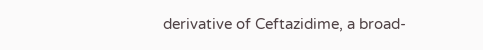derivative of Ceftazidime, a broad-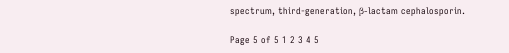spectrum, third-generation, β-lactam cephalosporin.

Page 5 of 5 1 2 3 4 5